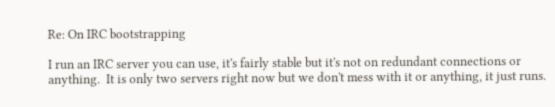Re: On IRC bootstrapping

I run an IRC server you can use, it's fairly stable but it's not on redundant connections or anything.  It is only two servers right now but we don't mess with it or anything, it just runs.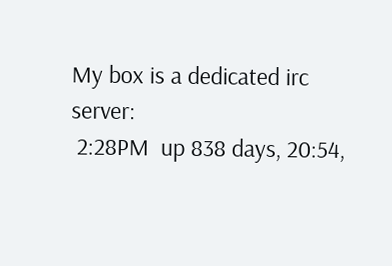My box is a dedicated irc server:
 2:28PM  up 838 days, 20:54,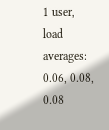1 user, load averages: 0.06, 0.08, 0.08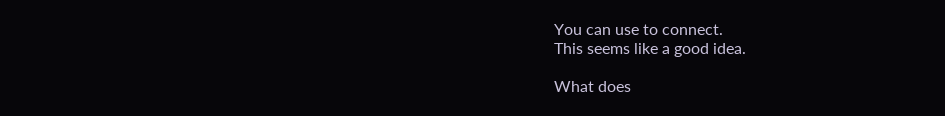You can use to connect.
This seems like a good idea.

What does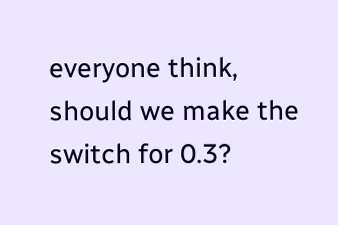everyone think, should we make the switch for 0.3?